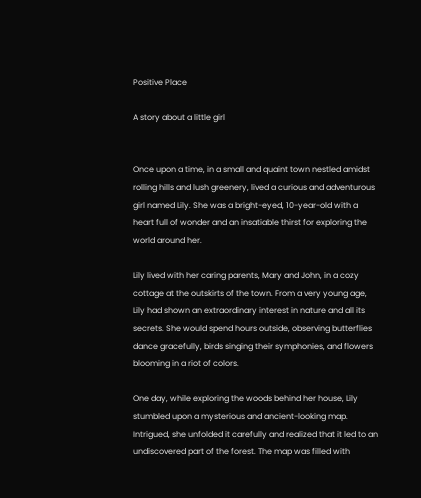Positive Place

A story about a little girl


Once upon a time, in a small and quaint town nestled amidst rolling hills and lush greenery, lived a curious and adventurous girl named Lily. She was a bright-eyed, 10-year-old with a heart full of wonder and an insatiable thirst for exploring the world around her.

Lily lived with her caring parents, Mary and John, in a cozy cottage at the outskirts of the town. From a very young age, Lily had shown an extraordinary interest in nature and all its secrets. She would spend hours outside, observing butterflies dance gracefully, birds singing their symphonies, and flowers blooming in a riot of colors.

One day, while exploring the woods behind her house, Lily stumbled upon a mysterious and ancient-looking map. Intrigued, she unfolded it carefully and realized that it led to an undiscovered part of the forest. The map was filled with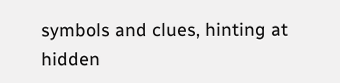symbols and clues, hinting at hidden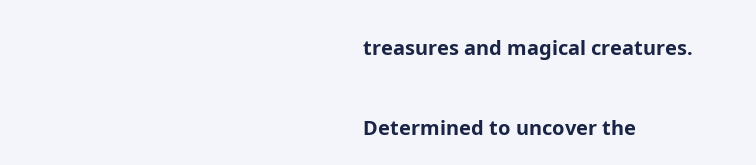treasures and magical creatures.

Determined to uncover the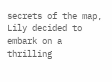secrets of the map, Lily decided to embark on a thrilling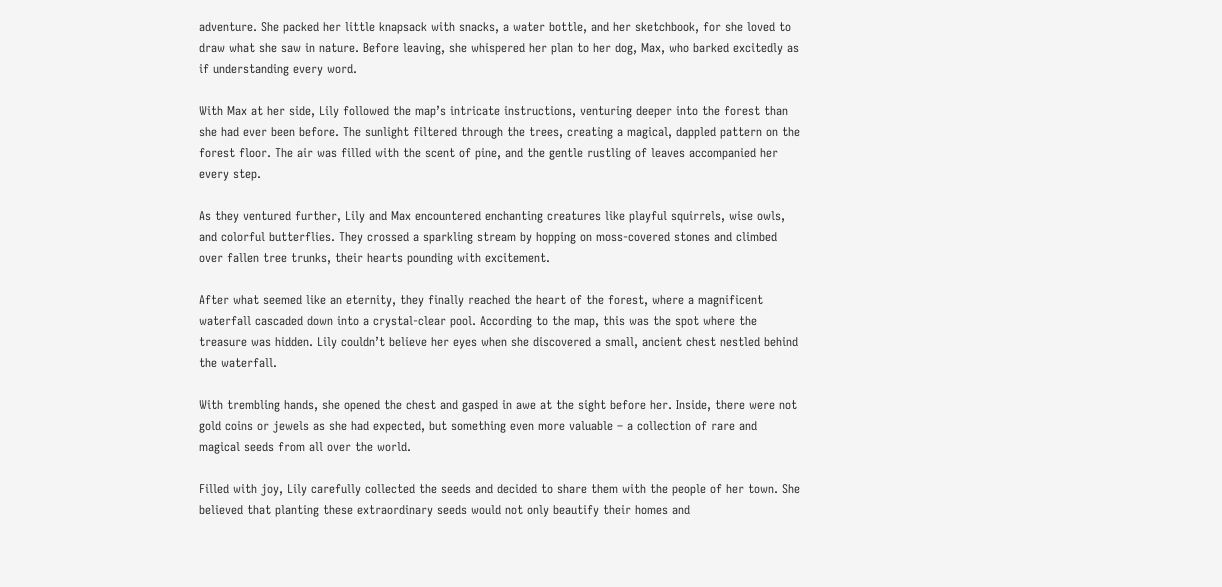adventure. She packed her little knapsack with snacks, a water bottle, and her sketchbook, for she loved to draw what she saw in nature. Before leaving, she whispered her plan to her dog, Max, who barked excitedly as if understanding every word.

With Max at her side, Lily followed the map’s intricate instructions, venturing deeper into the forest than she had ever been before. The sunlight filtered through the trees, creating a magical, dappled pattern on the forest floor. The air was filled with the scent of pine, and the gentle rustling of leaves accompanied her every step.

As they ventured further, Lily and Max encountered enchanting creatures like playful squirrels, wise owls, and colorful butterflies. They crossed a sparkling stream by hopping on moss-covered stones and climbed over fallen tree trunks, their hearts pounding with excitement.

After what seemed like an eternity, they finally reached the heart of the forest, where a magnificent waterfall cascaded down into a crystal-clear pool. According to the map, this was the spot where the treasure was hidden. Lily couldn’t believe her eyes when she discovered a small, ancient chest nestled behind the waterfall.

With trembling hands, she opened the chest and gasped in awe at the sight before her. Inside, there were not gold coins or jewels as she had expected, but something even more valuable – a collection of rare and magical seeds from all over the world.

Filled with joy, Lily carefully collected the seeds and decided to share them with the people of her town. She believed that planting these extraordinary seeds would not only beautify their homes and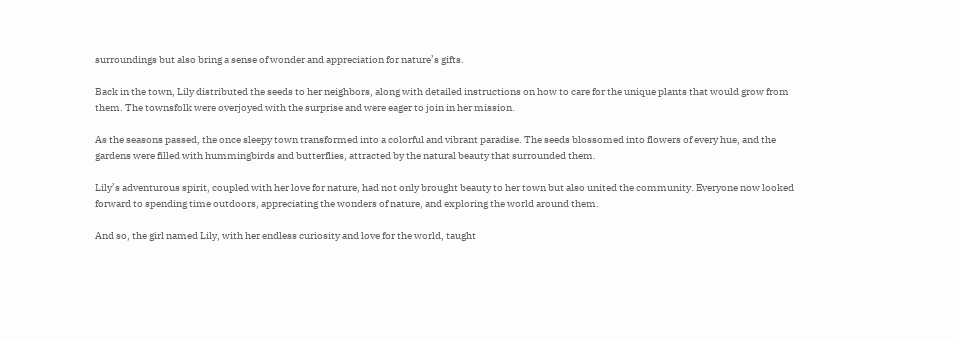surroundings but also bring a sense of wonder and appreciation for nature’s gifts.

Back in the town, Lily distributed the seeds to her neighbors, along with detailed instructions on how to care for the unique plants that would grow from them. The townsfolk were overjoyed with the surprise and were eager to join in her mission.

As the seasons passed, the once sleepy town transformed into a colorful and vibrant paradise. The seeds blossomed into flowers of every hue, and the gardens were filled with hummingbirds and butterflies, attracted by the natural beauty that surrounded them.

Lily’s adventurous spirit, coupled with her love for nature, had not only brought beauty to her town but also united the community. Everyone now looked forward to spending time outdoors, appreciating the wonders of nature, and exploring the world around them.

And so, the girl named Lily, with her endless curiosity and love for the world, taught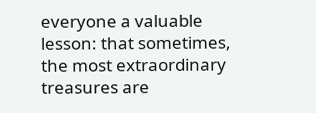everyone a valuable lesson: that sometimes, the most extraordinary treasures are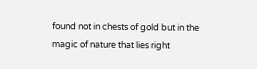found not in chests of gold but in the magic of nature that lies right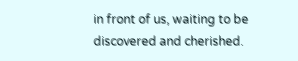in front of us, waiting to be discovered and cherished.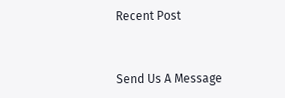Recent Post


Send Us A Message